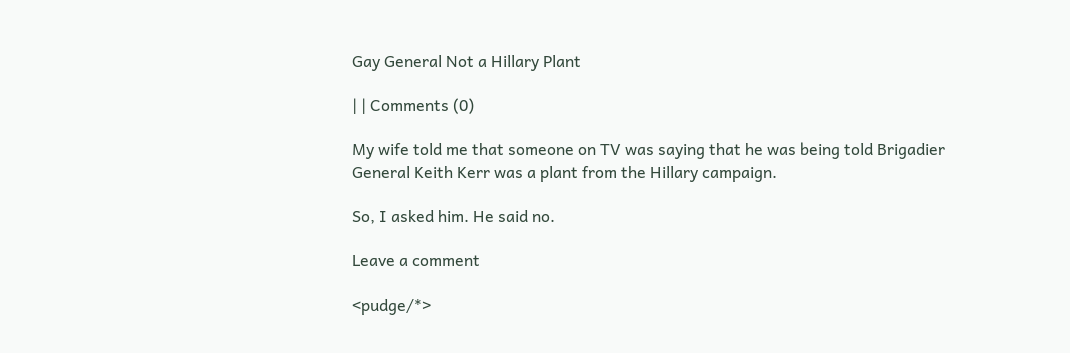Gay General Not a Hillary Plant

| | Comments (0)

My wife told me that someone on TV was saying that he was being told Brigadier General Keith Kerr was a plant from the Hillary campaign.

So, I asked him. He said no.

Leave a comment

<pudge/*>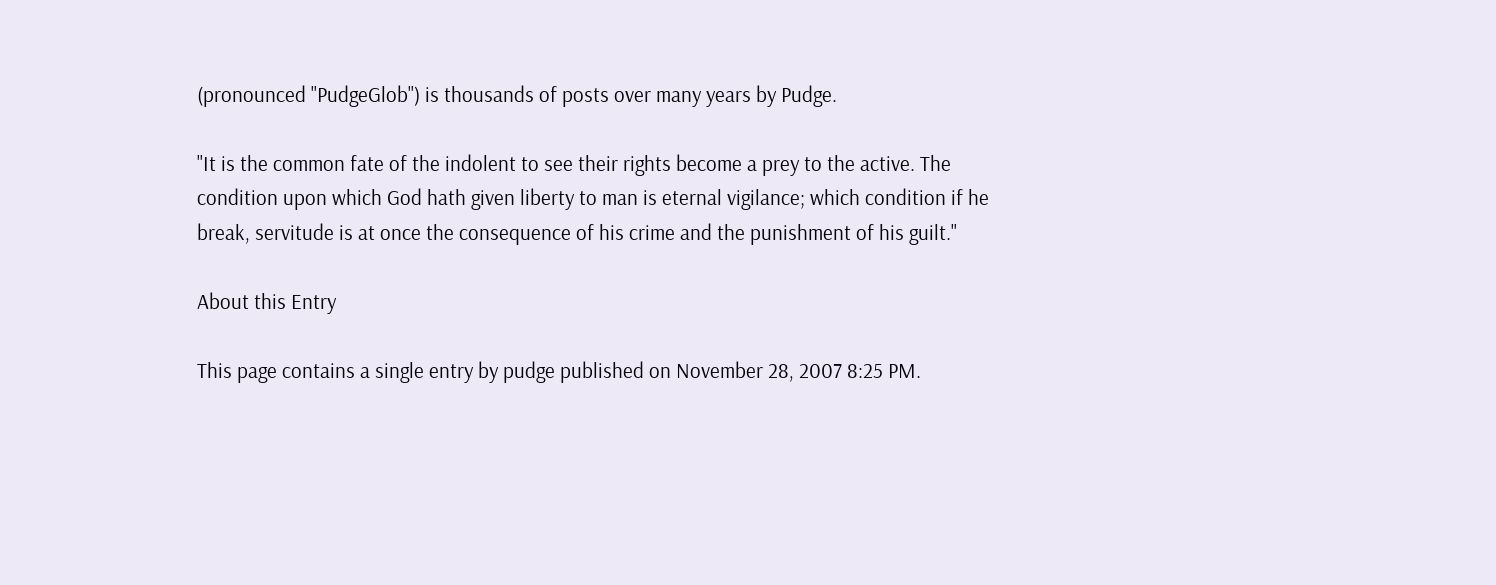(pronounced "PudgeGlob") is thousands of posts over many years by Pudge.

"It is the common fate of the indolent to see their rights become a prey to the active. The condition upon which God hath given liberty to man is eternal vigilance; which condition if he break, servitude is at once the consequence of his crime and the punishment of his guilt."

About this Entry

This page contains a single entry by pudge published on November 28, 2007 8:25 PM.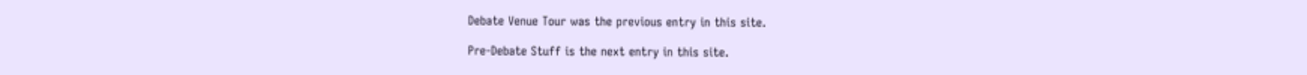Debate Venue Tour was the previous entry in this site.

Pre-Debate Stuff is the next entry in this site.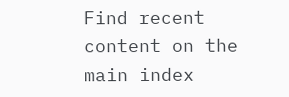Find recent content on the main index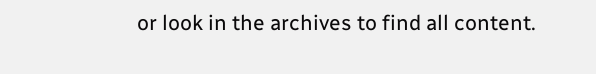or look in the archives to find all content.